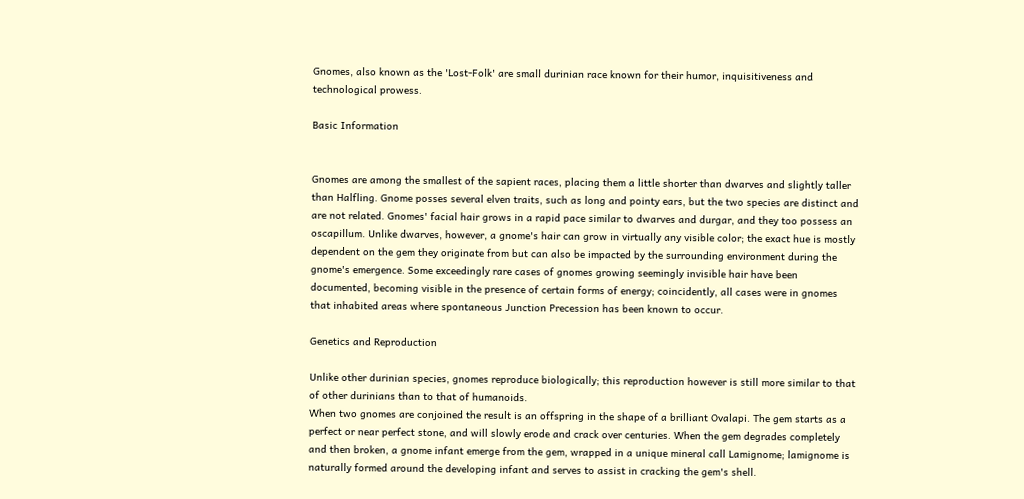Gnomes, also known as the 'Lost-Folk' are small durinian race known for their humor, inquisitiveness and technological prowess.

Basic Information


Gnomes are among the smallest of the sapient races, placing them a little shorter than dwarves and slightly taller than Halfling. Gnome posses several elven traits, such as long and pointy ears, but the two species are distinct and are not related. Gnomes' facial hair grows in a rapid pace similar to dwarves and durgar, and they too possess an oscapillum. Unlike dwarves, however, a gnome's hair can grow in virtually any visible color; the exact hue is mostly dependent on the gem they originate from but can also be impacted by the surrounding environment during the gnome's emergence. Some exceedingly rare cases of gnomes growing seemingly invisible hair have been documented, becoming visible in the presence of certain forms of energy; coincidently, all cases were in gnomes that inhabited areas where spontaneous Junction Precession has been known to occur.

Genetics and Reproduction

Unlike other durinian species, gnomes reproduce biologically; this reproduction however is still more similar to that of other durinians than to that of humanoids.
When two gnomes are conjoined the result is an offspring in the shape of a brilliant Ovalapi. The gem starts as a perfect or near perfect stone, and will slowly erode and crack over centuries. When the gem degrades completely and then broken, a gnome infant emerge from the gem, wrapped in a unique mineral call Lamignome; lamignome is naturally formed around the developing infant and serves to assist in cracking the gem's shell.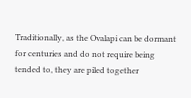Traditionally, as the Ovalapi can be dormant for centuries and do not require being tended to, they are piled together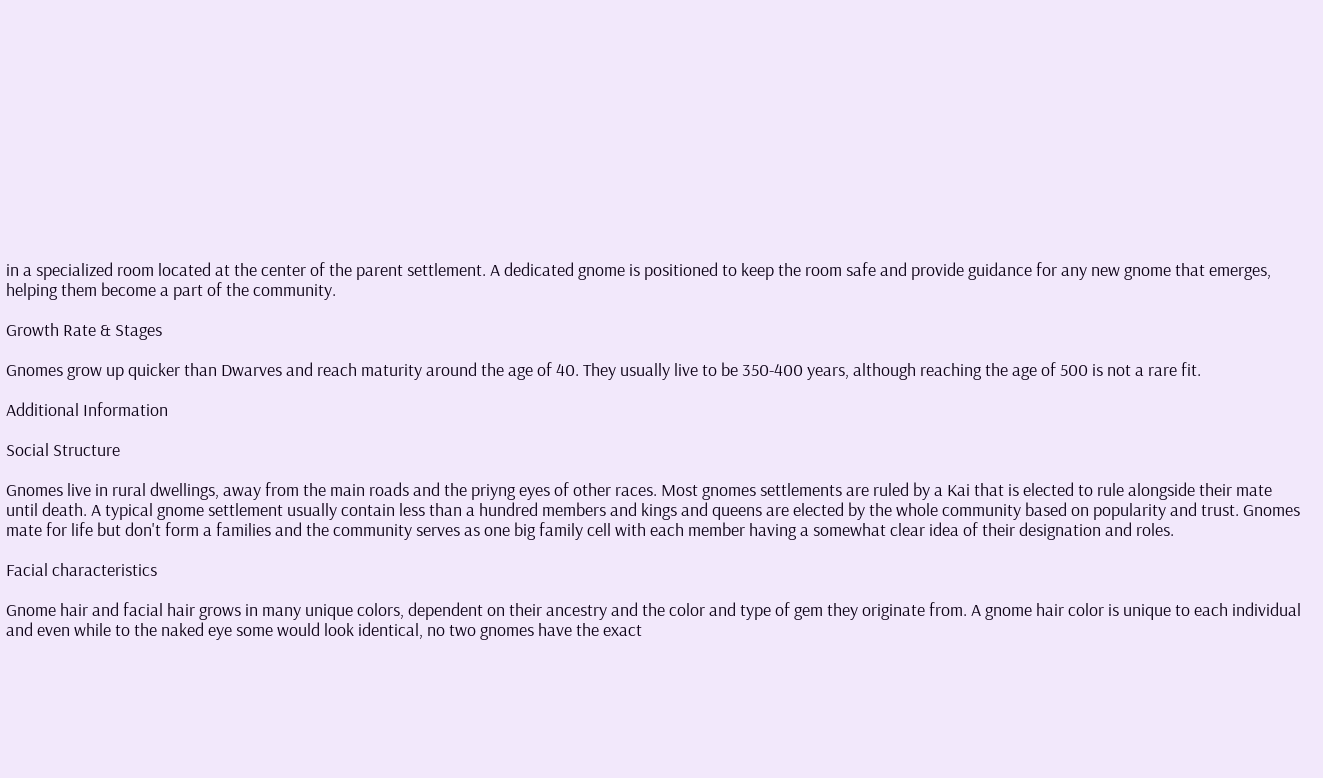in a specialized room located at the center of the parent settlement. A dedicated gnome is positioned to keep the room safe and provide guidance for any new gnome that emerges, helping them become a part of the community.

Growth Rate & Stages

Gnomes grow up quicker than Dwarves and reach maturity around the age of 40. They usually live to be 350-400 years, although reaching the age of 500 is not a rare fit.

Additional Information

Social Structure

Gnomes live in rural dwellings, away from the main roads and the priyng eyes of other races. Most gnomes settlements are ruled by a Kai that is elected to rule alongside their mate until death. A typical gnome settlement usually contain less than a hundred members and kings and queens are elected by the whole community based on popularity and trust. Gnomes mate for life but don't form a families and the community serves as one big family cell with each member having a somewhat clear idea of their designation and roles.

Facial characteristics

Gnome hair and facial hair grows in many unique colors, dependent on their ancestry and the color and type of gem they originate from. A gnome hair color is unique to each individual and even while to the naked eye some would look identical, no two gnomes have the exact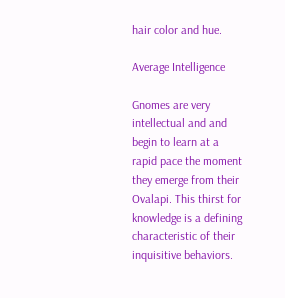hair color and hue.

Average Intelligence

Gnomes are very intellectual and and begin to learn at a rapid pace the moment they emerge from their Ovalapi. This thirst for knowledge is a defining characteristic of their inquisitive behaviors.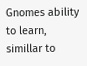Gnomes ability to learn, simillar to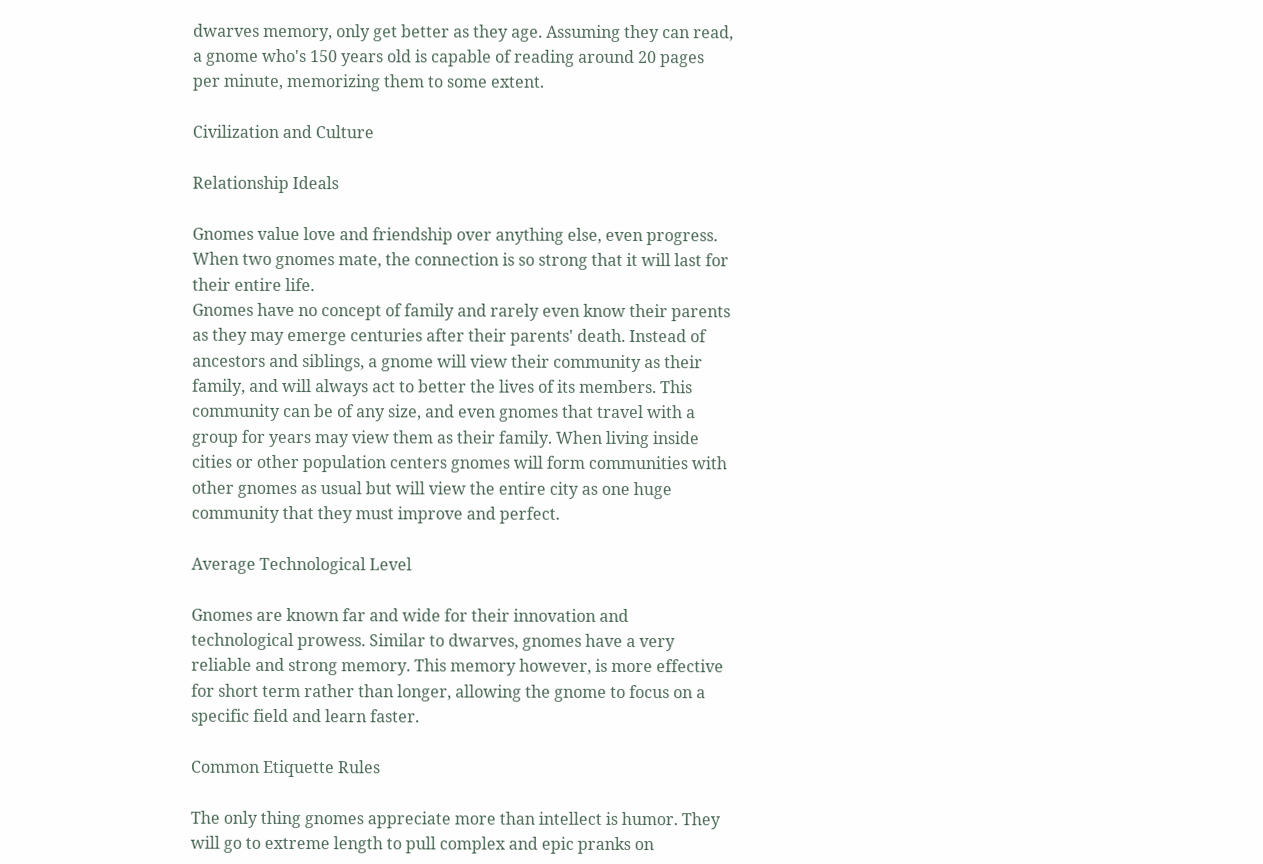dwarves memory, only get better as they age. Assuming they can read, a gnome who's 150 years old is capable of reading around 20 pages per minute, memorizing them to some extent.

Civilization and Culture

Relationship Ideals

Gnomes value love and friendship over anything else, even progress. When two gnomes mate, the connection is so strong that it will last for their entire life.
Gnomes have no concept of family and rarely even know their parents as they may emerge centuries after their parents' death. Instead of ancestors and siblings, a gnome will view their community as their family, and will always act to better the lives of its members. This community can be of any size, and even gnomes that travel with a group for years may view them as their family. When living inside cities or other population centers gnomes will form communities with other gnomes as usual but will view the entire city as one huge community that they must improve and perfect.

Average Technological Level

Gnomes are known far and wide for their innovation and technological prowess. Similar to dwarves, gnomes have a very reliable and strong memory. This memory however, is more effective for short term rather than longer, allowing the gnome to focus on a specific field and learn faster.

Common Etiquette Rules

The only thing gnomes appreciate more than intellect is humor. They will go to extreme length to pull complex and epic pranks on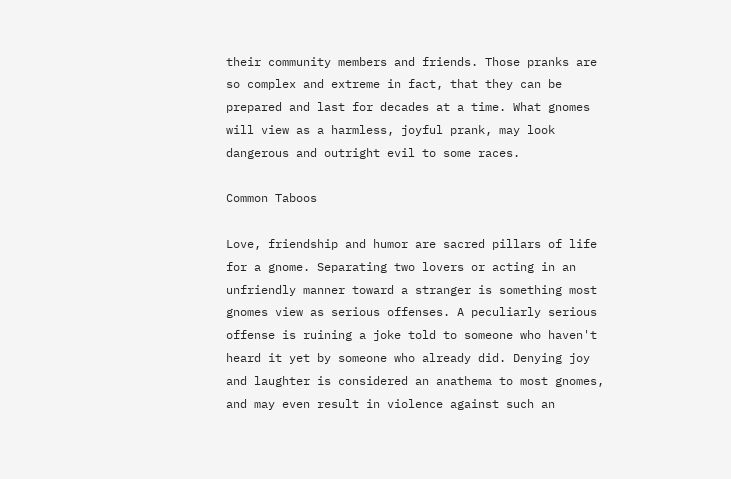their community members and friends. Those pranks are so complex and extreme in fact, that they can be prepared and last for decades at a time. What gnomes will view as a harmless, joyful prank, may look dangerous and outright evil to some races.

Common Taboos

Love, friendship and humor are sacred pillars of life for a gnome. Separating two lovers or acting in an unfriendly manner toward a stranger is something most gnomes view as serious offenses. A peculiarly serious offense is ruining a joke told to someone who haven't heard it yet by someone who already did. Denying joy and laughter is considered an anathema to most gnomes, and may even result in violence against such an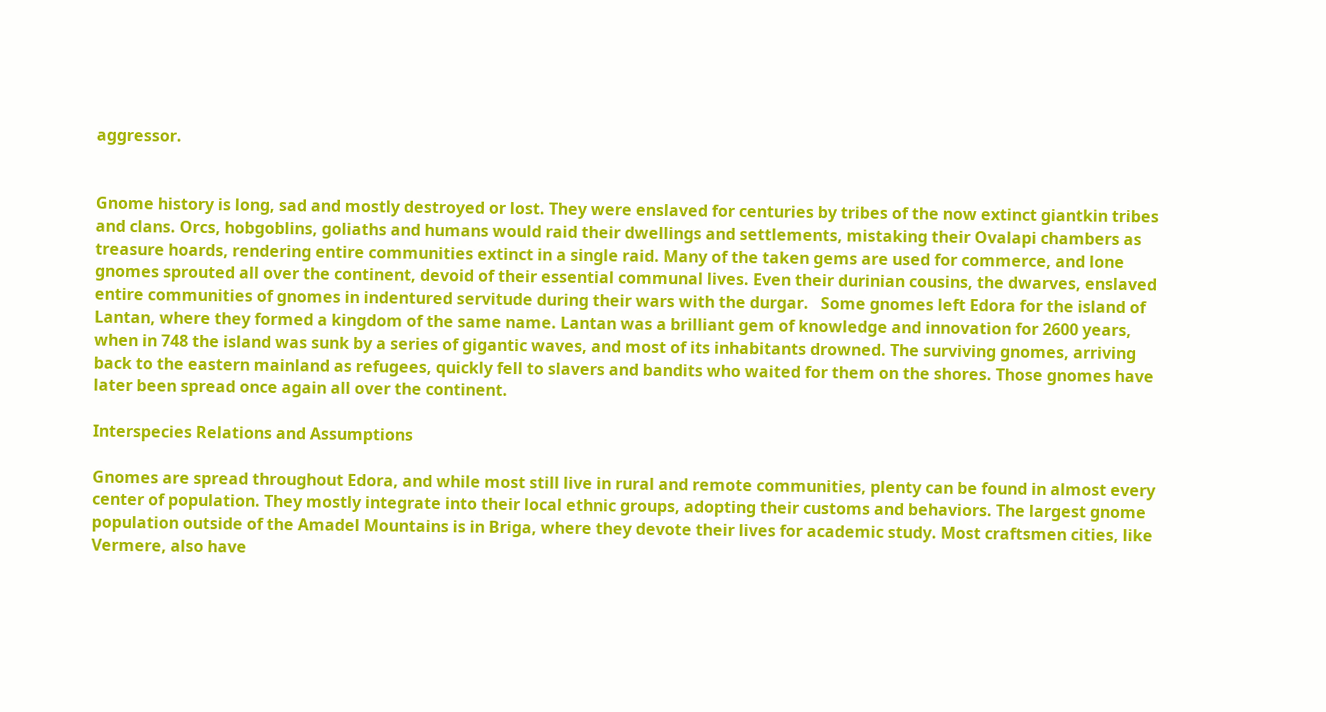aggressor.


Gnome history is long, sad and mostly destroyed or lost. They were enslaved for centuries by tribes of the now extinct giantkin tribes and clans. Orcs, hobgoblins, goliaths and humans would raid their dwellings and settlements, mistaking their Ovalapi chambers as treasure hoards, rendering entire communities extinct in a single raid. Many of the taken gems are used for commerce, and lone gnomes sprouted all over the continent, devoid of their essential communal lives. Even their durinian cousins, the dwarves, enslaved entire communities of gnomes in indentured servitude during their wars with the durgar.   Some gnomes left Edora for the island of Lantan, where they formed a kingdom of the same name. Lantan was a brilliant gem of knowledge and innovation for 2600 years, when in 748 the island was sunk by a series of gigantic waves, and most of its inhabitants drowned. The surviving gnomes, arriving back to the eastern mainland as refugees, quickly fell to slavers and bandits who waited for them on the shores. Those gnomes have later been spread once again all over the continent.

Interspecies Relations and Assumptions

Gnomes are spread throughout Edora, and while most still live in rural and remote communities, plenty can be found in almost every center of population. They mostly integrate into their local ethnic groups, adopting their customs and behaviors. The largest gnome population outside of the Amadel Mountains is in Briga, where they devote their lives for academic study. Most craftsmen cities, like Vermere, also have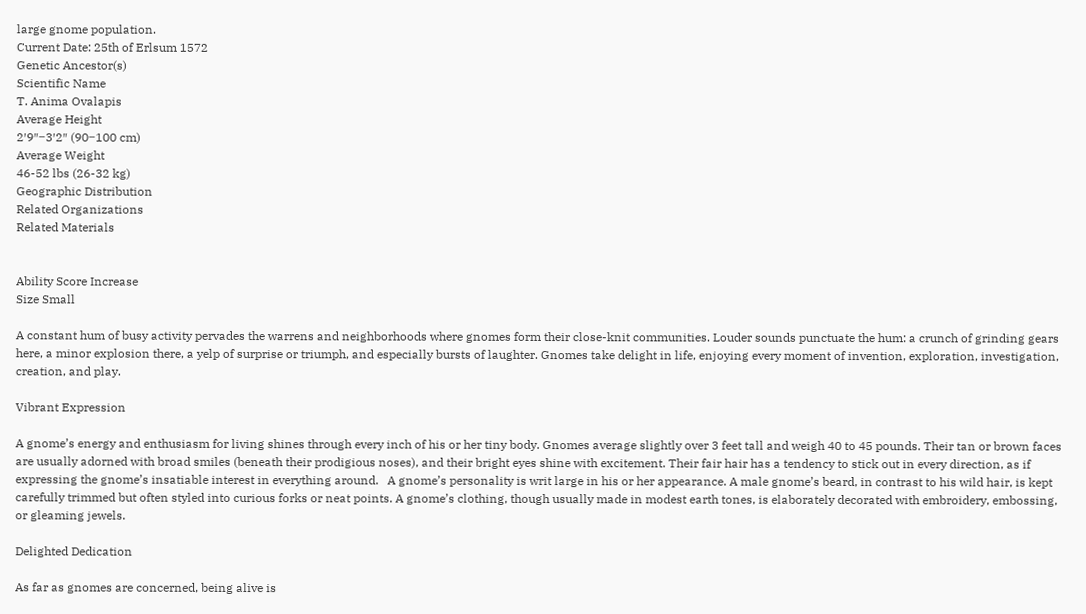large gnome population.
Current Date: 25th of Erlsum 1572
Genetic Ancestor(s)
Scientific Name
T. Anima Ovalapis
Average Height
2′9″‒3′2″ (90‒100 cm)
Average Weight
46-52 lbs (26-32 kg)
Geographic Distribution
Related Organizations
Related Materials


Ability Score Increase
Size Small

A constant hum of busy activity pervades the warrens and neighborhoods where gnomes form their close-knit communities. Louder sounds punctuate the hum: a crunch of grinding gears here, a minor explosion there, a yelp of surprise or triumph, and especially bursts of laughter. Gnomes take delight in life, enjoying every moment of invention, exploration, investigation, creation, and play.

Vibrant Expression

A gnome’s energy and enthusiasm for living shines through every inch of his or her tiny body. Gnomes average slightly over 3 feet tall and weigh 40 to 45 pounds. Their tan or brown faces are usually adorned with broad smiles (beneath their prodigious noses), and their bright eyes shine with excitement. Their fair hair has a tendency to stick out in every direction, as if expressing the gnome’s insatiable interest in everything around.   A gnome’s personality is writ large in his or her appearance. A male gnome’s beard, in contrast to his wild hair, is kept carefully trimmed but often styled into curious forks or neat points. A gnome’s clothing, though usually made in modest earth tones, is elaborately decorated with embroidery, embossing, or gleaming jewels.

Delighted Dedication

As far as gnomes are concerned, being alive is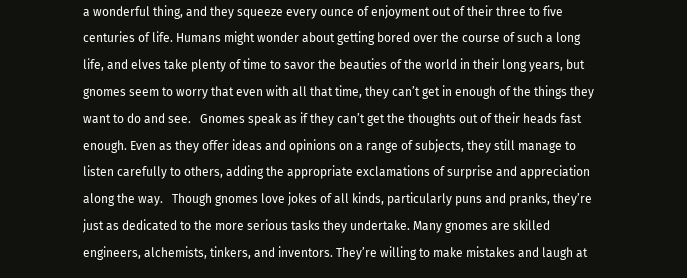a wonderful thing, and they squeeze every ounce of enjoyment out of their three to five centuries of life. Humans might wonder about getting bored over the course of such a long life, and elves take plenty of time to savor the beauties of the world in their long years, but gnomes seem to worry that even with all that time, they can’t get in enough of the things they want to do and see.   Gnomes speak as if they can’t get the thoughts out of their heads fast enough. Even as they offer ideas and opinions on a range of subjects, they still manage to listen carefully to others, adding the appropriate exclamations of surprise and appreciation along the way.   Though gnomes love jokes of all kinds, particularly puns and pranks, they’re just as dedicated to the more serious tasks they undertake. Many gnomes are skilled engineers, alchemists, tinkers, and inventors. They’re willing to make mistakes and laugh at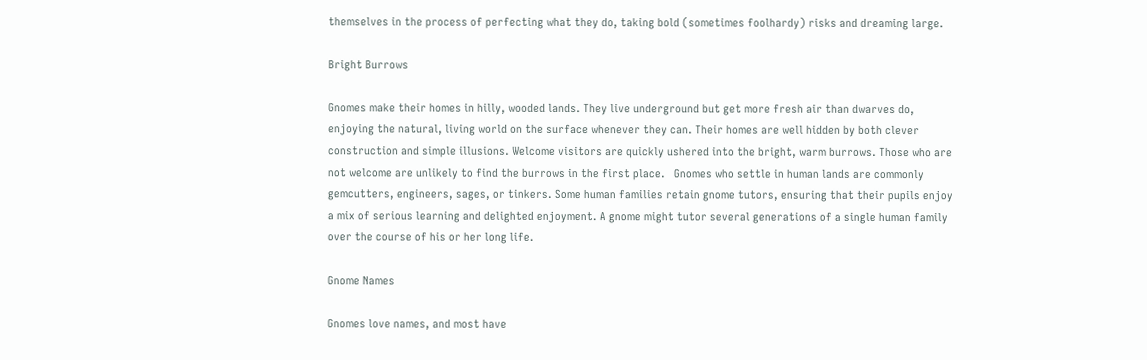themselves in the process of perfecting what they do, taking bold (sometimes foolhardy) risks and dreaming large.

Bright Burrows

Gnomes make their homes in hilly, wooded lands. They live underground but get more fresh air than dwarves do, enjoying the natural, living world on the surface whenever they can. Their homes are well hidden by both clever construction and simple illusions. Welcome visitors are quickly ushered into the bright, warm burrows. Those who are not welcome are unlikely to find the burrows in the first place.   Gnomes who settle in human lands are commonly gemcutters, engineers, sages, or tinkers. Some human families retain gnome tutors, ensuring that their pupils enjoy a mix of serious learning and delighted enjoyment. A gnome might tutor several generations of a single human family over the course of his or her long life.

Gnome Names

Gnomes love names, and most have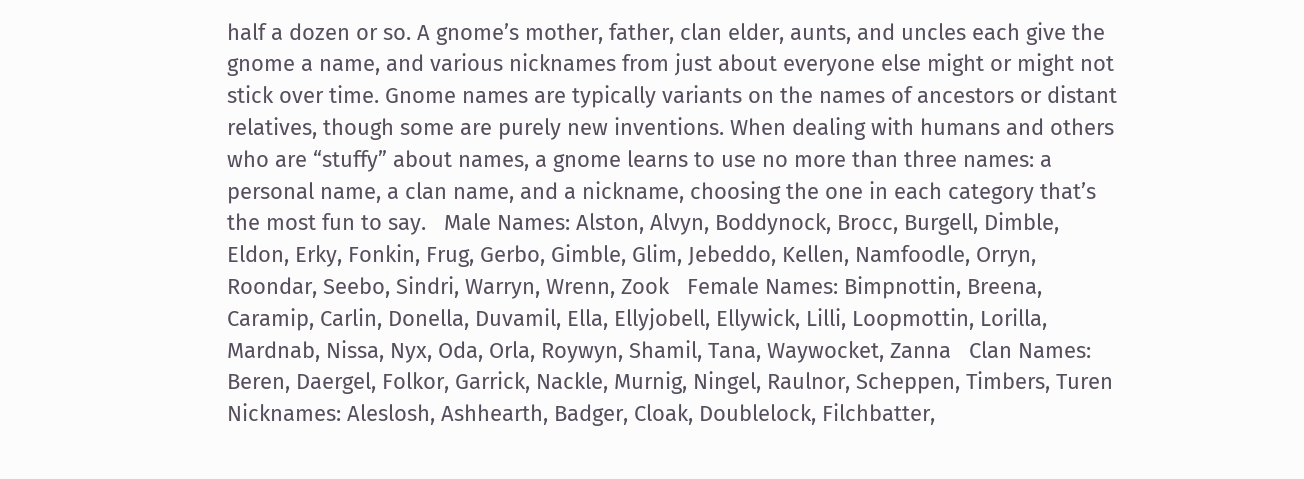half a dozen or so. A gnome’s mother, father, clan elder, aunts, and uncles each give the gnome a name, and various nicknames from just about everyone else might or might not stick over time. Gnome names are typically variants on the names of ancestors or distant relatives, though some are purely new inventions. When dealing with humans and others who are “stuffy” about names, a gnome learns to use no more than three names: a personal name, a clan name, and a nickname, choosing the one in each category that’s the most fun to say.   Male Names: Alston, Alvyn, Boddynock, Brocc, Burgell, Dimble, Eldon, Erky, Fonkin, Frug, Gerbo, Gimble, Glim, Jebeddo, Kellen, Namfoodle, Orryn, Roondar, Seebo, Sindri, Warryn, Wrenn, Zook   Female Names: Bimpnottin, Breena, Caramip, Carlin, Donella, Duvamil, Ella, Ellyjobell, Ellywick, Lilli, Loopmottin, Lorilla, Mardnab, Nissa, Nyx, Oda, Orla, Roywyn, Shamil, Tana, Waywocket, Zanna   Clan Names: Beren, Daergel, Folkor, Garrick, Nackle, Murnig, Ningel, Raulnor, Scheppen, Timbers, Turen   Nicknames: Aleslosh, Ashhearth, Badger, Cloak, Doublelock, Filchbatter,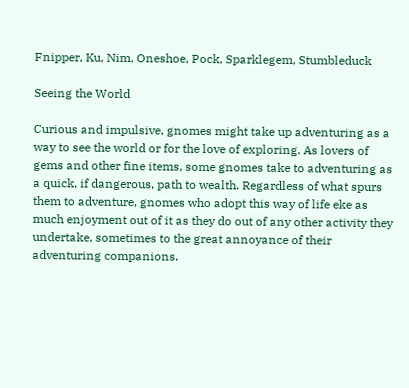Fnipper, Ku, Nim, Oneshoe, Pock, Sparklegem, Stumbleduck

Seeing the World

Curious and impulsive, gnomes might take up adventuring as a way to see the world or for the love of exploring. As lovers of gems and other fine items, some gnomes take to adventuring as a quick, if dangerous, path to wealth. Regardless of what spurs them to adventure, gnomes who adopt this way of life eke as much enjoyment out of it as they do out of any other activity they undertake, sometimes to the great annoyance of their adventuring companions.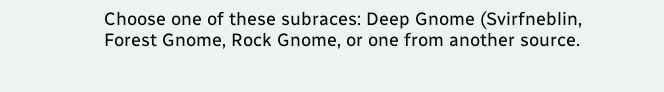Choose one of these subraces: Deep Gnome (Svirfneblin, Forest Gnome, Rock Gnome, or one from another source.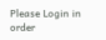Please Login in order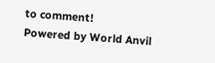to comment!
Powered by World Anvil